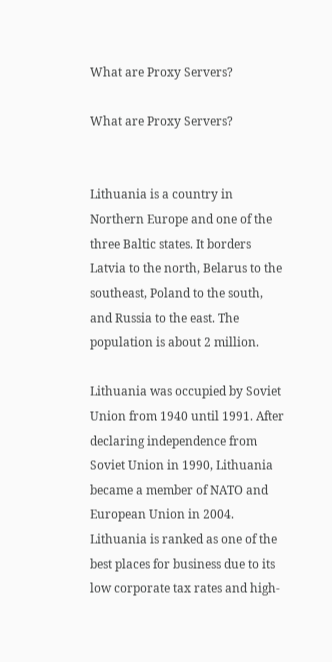What are Proxy Servers?

What are Proxy Servers?


Lithuania is a country in Northern Europe and one of the three Baltic states. It borders Latvia to the north, Belarus to the southeast, Poland to the south, and Russia to the east. The population is about 2 million.

Lithuania was occupied by Soviet Union from 1940 until 1991. After declaring independence from Soviet Union in 1990, Lithuania became a member of NATO and European Union in 2004. Lithuania is ranked as one of the best places for business due to its low corporate tax rates and high-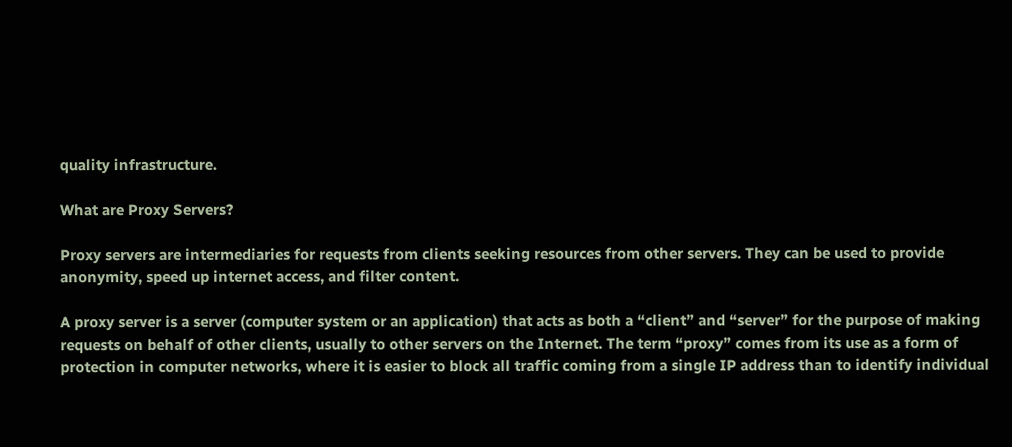quality infrastructure.

What are Proxy Servers?

Proxy servers are intermediaries for requests from clients seeking resources from other servers. They can be used to provide anonymity, speed up internet access, and filter content.

A proxy server is a server (computer system or an application) that acts as both a “client” and “server” for the purpose of making requests on behalf of other clients, usually to other servers on the Internet. The term “proxy” comes from its use as a form of protection in computer networks, where it is easier to block all traffic coming from a single IP address than to identify individual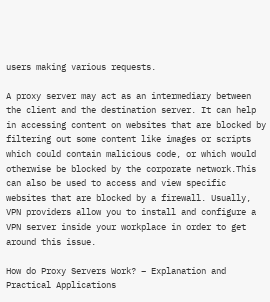users making various requests.

A proxy server may act as an intermediary between the client and the destination server. It can help in accessing content on websites that are blocked by filtering out some content like images or scripts which could contain malicious code, or which would otherwise be blocked by the corporate network.This can also be used to access and view specific websites that are blocked by a firewall. Usually, VPN providers allow you to install and configure a VPN server inside your workplace in order to get around this issue.

How do Proxy Servers Work? – Explanation and Practical Applications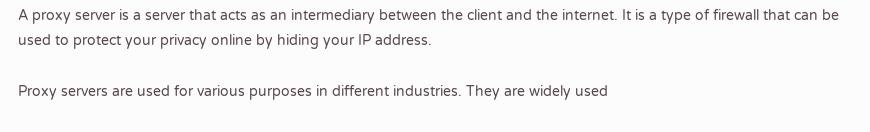A proxy server is a server that acts as an intermediary between the client and the internet. It is a type of firewall that can be used to protect your privacy online by hiding your IP address.

Proxy servers are used for various purposes in different industries. They are widely used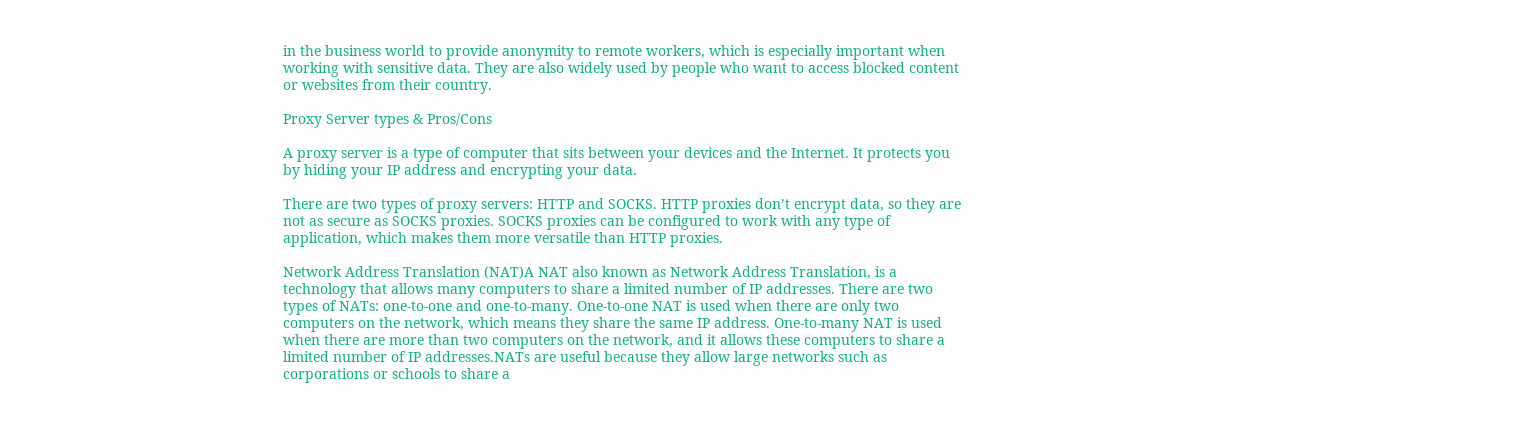in the business world to provide anonymity to remote workers, which is especially important when working with sensitive data. They are also widely used by people who want to access blocked content or websites from their country.

Proxy Server types & Pros/Cons

A proxy server is a type of computer that sits between your devices and the Internet. It protects you by hiding your IP address and encrypting your data.

There are two types of proxy servers: HTTP and SOCKS. HTTP proxies don’t encrypt data, so they are not as secure as SOCKS proxies. SOCKS proxies can be configured to work with any type of application, which makes them more versatile than HTTP proxies.

Network Address Translation (NAT)A NAT also known as Network Address Translation, is a technology that allows many computers to share a limited number of IP addresses. There are two types of NATs: one-to-one and one-to-many. One-to-one NAT is used when there are only two computers on the network, which means they share the same IP address. One-to-many NAT is used when there are more than two computers on the network, and it allows these computers to share a limited number of IP addresses.NATs are useful because they allow large networks such as corporations or schools to share a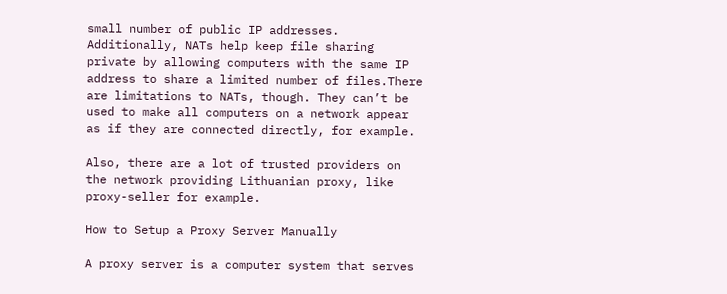small number of public IP addresses. Additionally, NATs help keep file sharing private by allowing computers with the same IP address to share a limited number of files.There are limitations to NATs, though. They can’t be used to make all computers on a network appear as if they are connected directly, for example.

Also, there are a lot of trusted providers on the network providing Lithuanian proxy, like proxy-seller for example.

How to Setup a Proxy Server Manually

A proxy server is a computer system that serves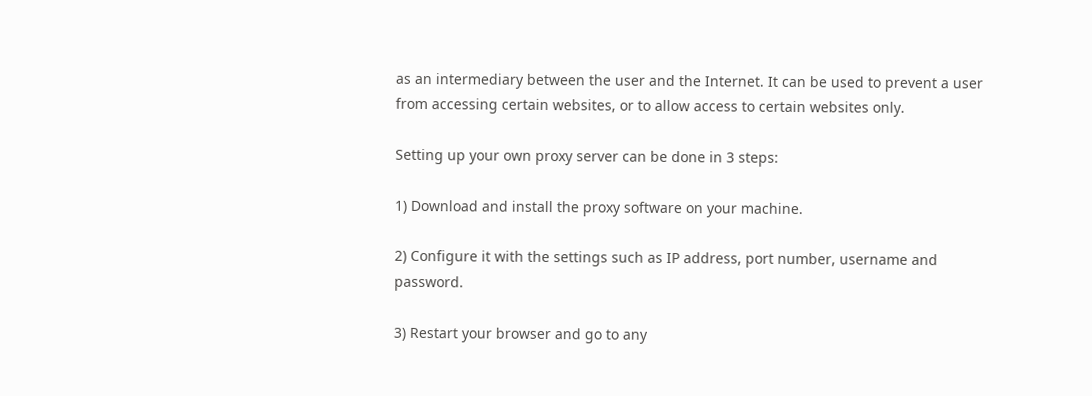as an intermediary between the user and the Internet. It can be used to prevent a user from accessing certain websites, or to allow access to certain websites only.

Setting up your own proxy server can be done in 3 steps:

1) Download and install the proxy software on your machine.

2) Configure it with the settings such as IP address, port number, username and password.

3) Restart your browser and go to any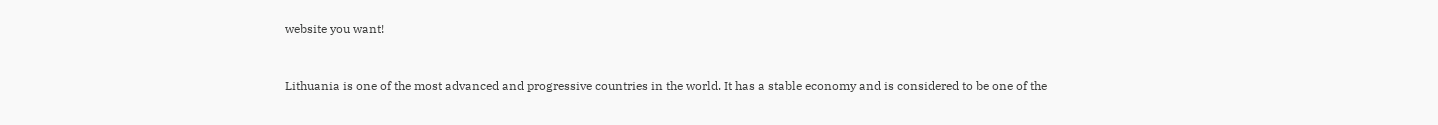website you want!


Lithuania is one of the most advanced and progressive countries in the world. It has a stable economy and is considered to be one of the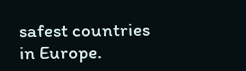safest countries in Europe.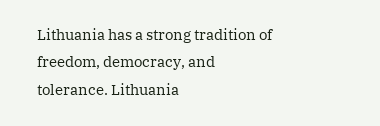Lithuania has a strong tradition of freedom, democracy, and tolerance. Lithuania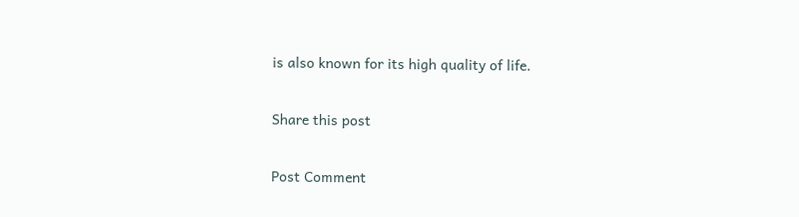is also known for its high quality of life.

Share this post

Post Comment